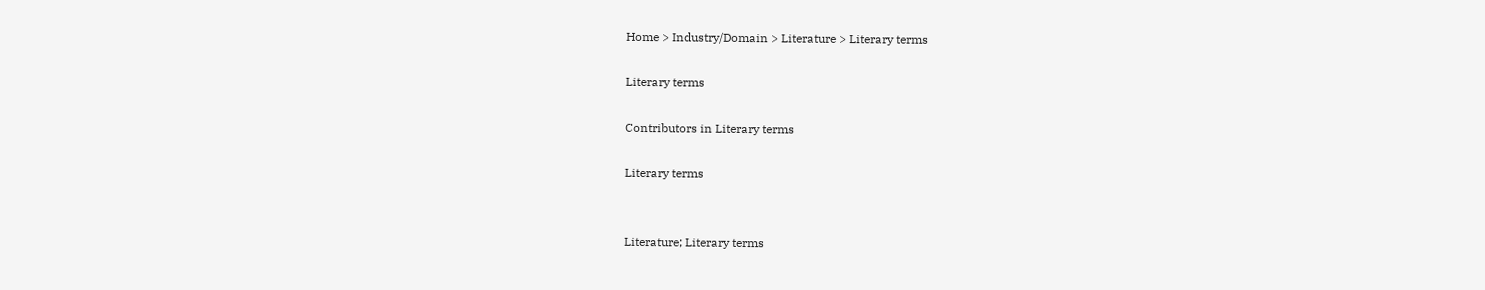Home > Industry/Domain > Literature > Literary terms

Literary terms

Contributors in Literary terms

Literary terms


Literature; Literary terms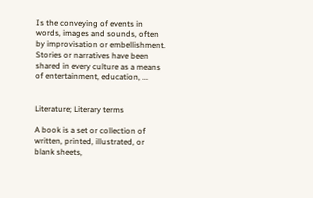Is the conveying of events in words, images and sounds, often by improvisation or embellishment. Stories or narratives have been shared in every culture as a means of entertainment, education, ...


Literature; Literary terms

A book is a set or collection of written, printed, illustrated, or blank sheets,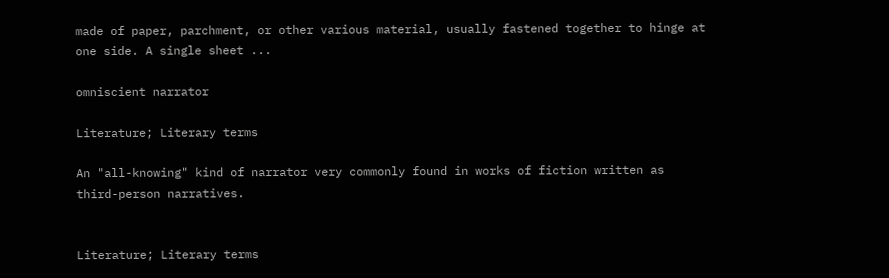made of paper, parchment, or other various material, usually fastened together to hinge at one side. A single sheet ...

omniscient narrator

Literature; Literary terms

An "all-knowing" kind of narrator very commonly found in works of fiction written as third-person narratives.


Literature; Literary terms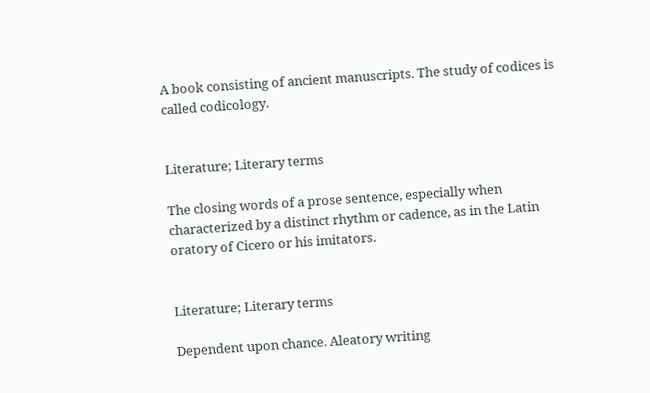A book consisting of ancient manuscripts. The study of codices is called codicology.


Literature; Literary terms

The closing words of a prose sentence, especially when characterized by a distinct rhythm or cadence, as in the Latin oratory of Cicero or his imitators.


Literature; Literary terms

Dependent upon chance. Aleatory writing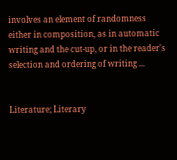involves an element of randomness either in composition, as in automatic writing and the cut-up, or in the reader's selection and ordering of writing ...


Literature; Literary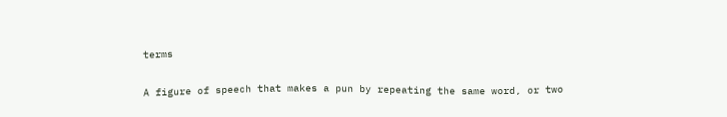terms

A figure of speech that makes a pun by repeating the same word, or two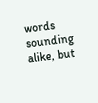words sounding alike, but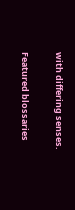with differing senses.

Featured blossaries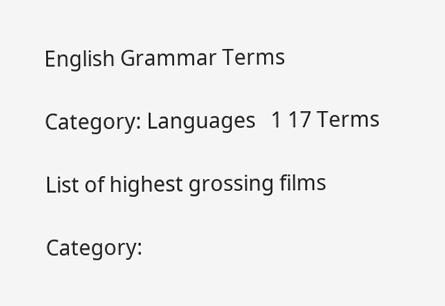English Grammar Terms

Category: Languages   1 17 Terms

List of highest grossing films

Category: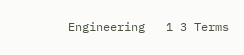Engineering   1 3 Terms